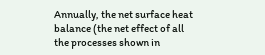Annually, the net surface heat balance (the net effect of all the processes shown in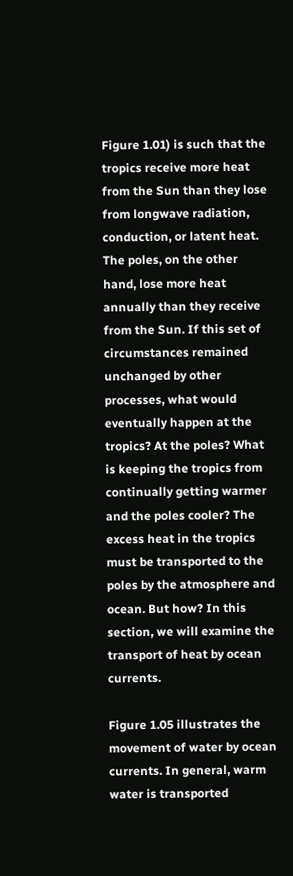Figure 1.01) is such that the tropics receive more heat from the Sun than they lose from longwave radiation, conduction, or latent heat. The poles, on the other hand, lose more heat annually than they receive from the Sun. If this set of circumstances remained unchanged by other processes, what would eventually happen at the tropics? At the poles? What is keeping the tropics from continually getting warmer and the poles cooler? The excess heat in the tropics must be transported to the poles by the atmosphere and ocean. But how? In this section, we will examine the transport of heat by ocean currents.

Figure 1.05 illustrates the movement of water by ocean currents. In general, warm water is transported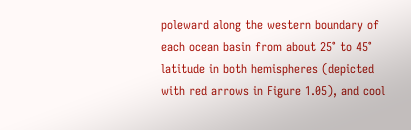poleward along the western boundary of each ocean basin from about 25° to 45° latitude in both hemispheres (depicted with red arrows in Figure 1.05), and cool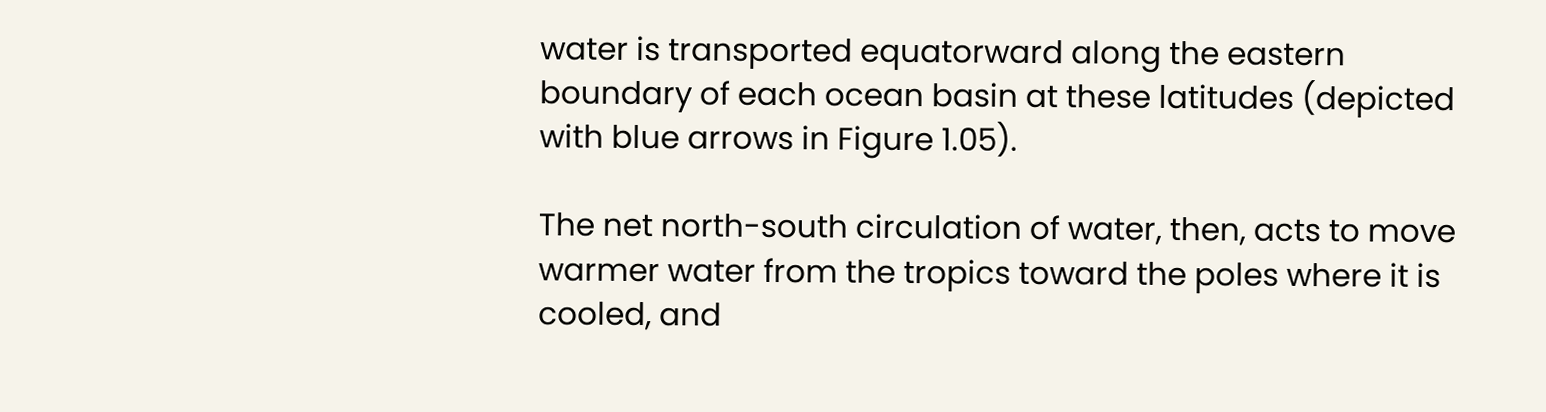water is transported equatorward along the eastern boundary of each ocean basin at these latitudes (depicted with blue arrows in Figure 1.05).

The net north-south circulation of water, then, acts to move warmer water from the tropics toward the poles where it is cooled, and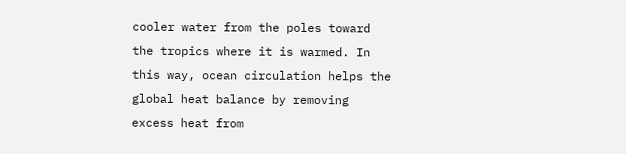cooler water from the poles toward the tropics where it is warmed. In this way, ocean circulation helps the global heat balance by removing excess heat from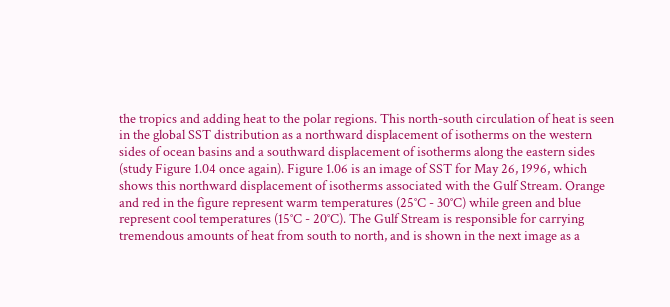the tropics and adding heat to the polar regions. This north-south circulation of heat is seen in the global SST distribution as a northward displacement of isotherms on the western sides of ocean basins and a southward displacement of isotherms along the eastern sides (study Figure 1.04 once again). Figure 1.06 is an image of SST for May 26, 1996, which shows this northward displacement of isotherms associated with the Gulf Stream. Orange and red in the figure represent warm temperatures (25°C - 30°C) while green and blue represent cool temperatures (15°C - 20°C). The Gulf Stream is responsible for carrying tremendous amounts of heat from south to north, and is shown in the next image as a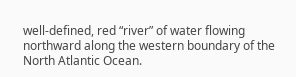well-defined, red “river” of water flowing northward along the western boundary of the North Atlantic Ocean.